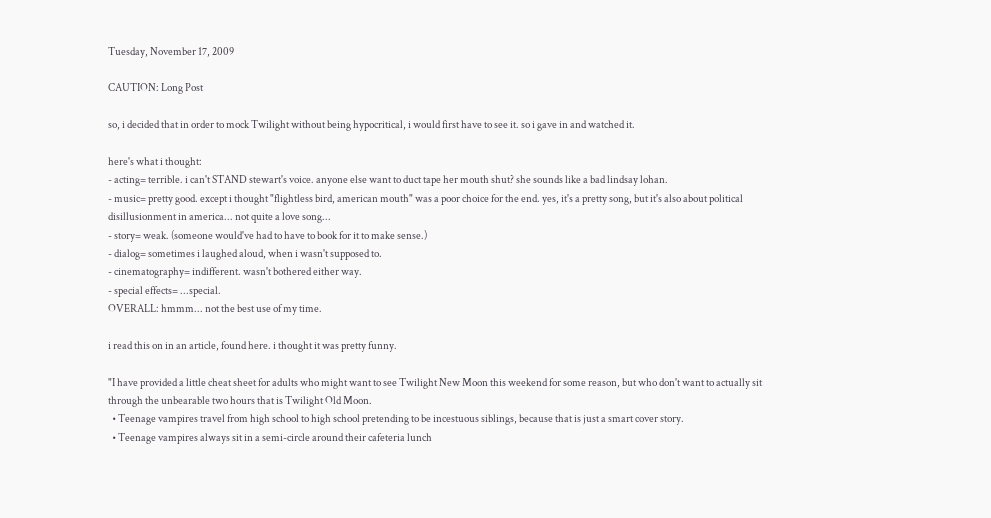Tuesday, November 17, 2009

CAUTION: Long Post

so, i decided that in order to mock Twilight without being hypocritical, i would first have to see it. so i gave in and watched it.

here's what i thought:
- acting= terrible. i can't STAND stewart's voice. anyone else want to duct tape her mouth shut? she sounds like a bad lindsay lohan.
- music= pretty good. except i thought "flightless bird, american mouth" was a poor choice for the end. yes, it's a pretty song, but it's also about political disillusionment in america... not quite a love song...
- story= weak. (someone would've had to have to book for it to make sense.)
- dialog= sometimes i laughed aloud, when i wasn't supposed to.
- cinematography= indifferent. wasn't bothered either way.
- special effects= ...special.
OVERALL: hmmm... not the best use of my time.

i read this on in an article, found here. i thought it was pretty funny.

"I have provided a little cheat sheet for adults who might want to see Twilight New Moon this weekend for some reason, but who don't want to actually sit through the unbearable two hours that is Twilight Old Moon.
  • Teenage vampires travel from high school to high school pretending to be incestuous siblings, because that is just a smart cover story.
  • Teenage vampires always sit in a semi-circle around their cafeteria lunch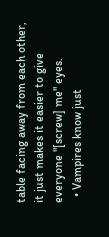table facing away from each other, it just makes it easier to give everyone "[screw] me" eyes.
  • Vampires know just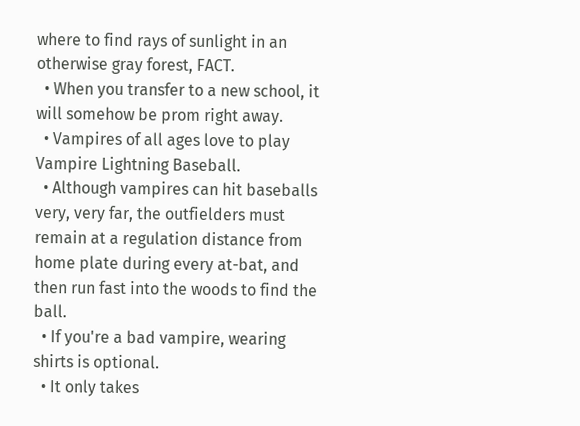where to find rays of sunlight in an otherwise gray forest, FACT.
  • When you transfer to a new school, it will somehow be prom right away.
  • Vampires of all ages love to play Vampire Lightning Baseball.
  • Although vampires can hit baseballs very, very far, the outfielders must remain at a regulation distance from home plate during every at-bat, and then run fast into the woods to find the ball.
  • If you're a bad vampire, wearing shirts is optional.
  • It only takes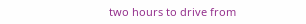two hours to drive from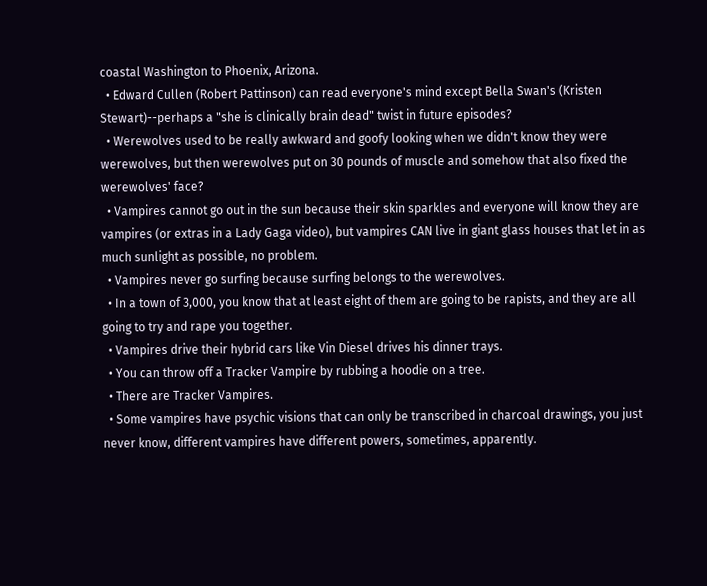coastal Washington to Phoenix, Arizona.
  • Edward Cullen (Robert Pattinson) can read everyone's mind except Bella Swan's (Kristen Stewart)--perhaps a "she is clinically brain dead" twist in future episodes?
  • Werewolves used to be really awkward and goofy looking when we didn't know they were werewolves, but then werewolves put on 30 pounds of muscle and somehow that also fixed the werewolves' face?
  • Vampires cannot go out in the sun because their skin sparkles and everyone will know they are vampires (or extras in a Lady Gaga video), but vampires CAN live in giant glass houses that let in as much sunlight as possible, no problem.
  • Vampires never go surfing because surfing belongs to the werewolves.
  • In a town of 3,000, you know that at least eight of them are going to be rapists, and they are all going to try and rape you together.
  • Vampires drive their hybrid cars like Vin Diesel drives his dinner trays.
  • You can throw off a Tracker Vampire by rubbing a hoodie on a tree.
  • There are Tracker Vampires.
  • Some vampires have psychic visions that can only be transcribed in charcoal drawings, you just never know, different vampires have different powers, sometimes, apparently.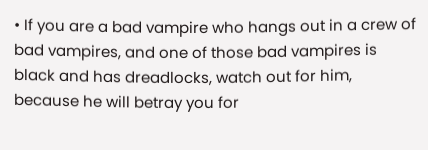• If you are a bad vampire who hangs out in a crew of bad vampires, and one of those bad vampires is black and has dreadlocks, watch out for him, because he will betray you for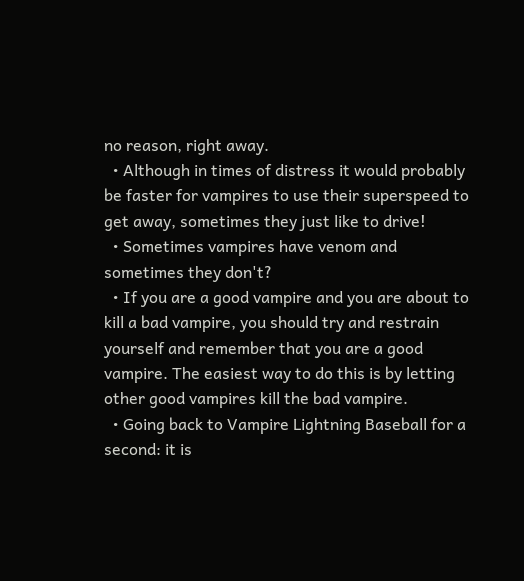no reason, right away.
  • Although in times of distress it would probably be faster for vampires to use their superspeed to get away, sometimes they just like to drive!
  • Sometimes vampires have venom and sometimes they don't?
  • If you are a good vampire and you are about to kill a bad vampire, you should try and restrain yourself and remember that you are a good vampire. The easiest way to do this is by letting other good vampires kill the bad vampire.
  • Going back to Vampire Lightning Baseball for a second: it is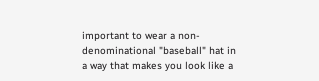important to wear a non-denominational "baseball" hat in a way that makes you look like a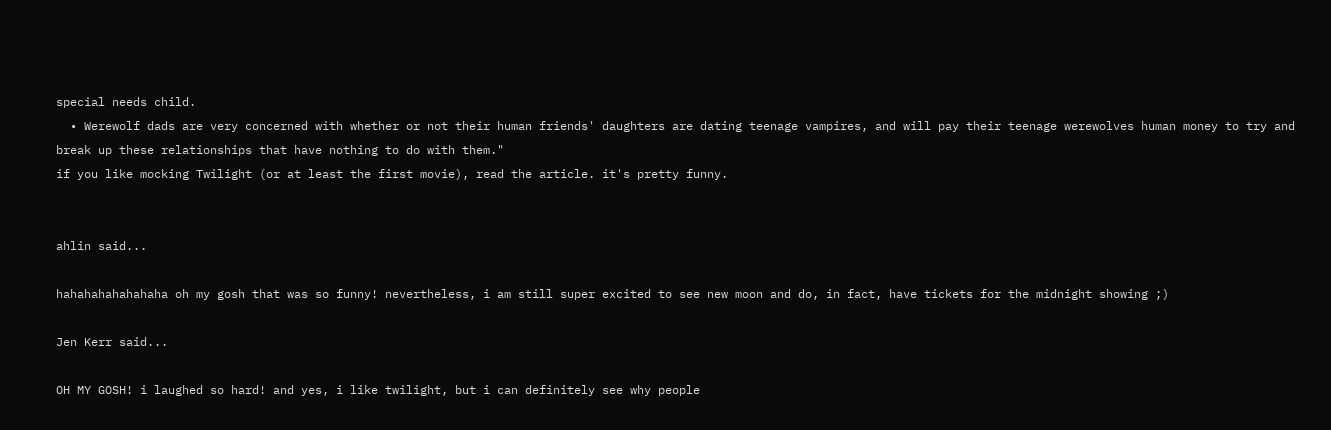special needs child.
  • Werewolf dads are very concerned with whether or not their human friends' daughters are dating teenage vampires, and will pay their teenage werewolves human money to try and break up these relationships that have nothing to do with them."
if you like mocking Twilight (or at least the first movie), read the article. it's pretty funny.


ahlin said...

hahahahahahahaha oh my gosh that was so funny! nevertheless, i am still super excited to see new moon and do, in fact, have tickets for the midnight showing ;)

Jen Kerr said...

OH MY GOSH! i laughed so hard! and yes, i like twilight, but i can definitely see why people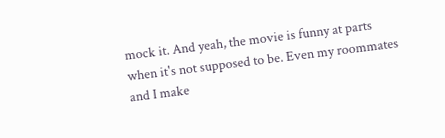mock it. And yeah, the movie is funny at parts when it's not supposed to be. Even my roommates and I make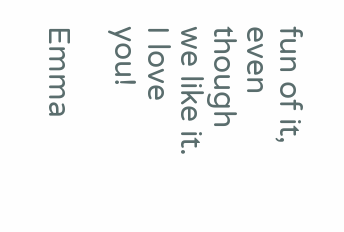fun of it, even though we like it. I love you!

Emma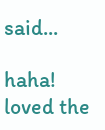said...

haha! loved the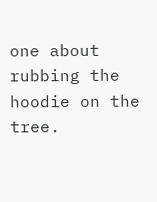one about rubbing the hoodie on the tree.